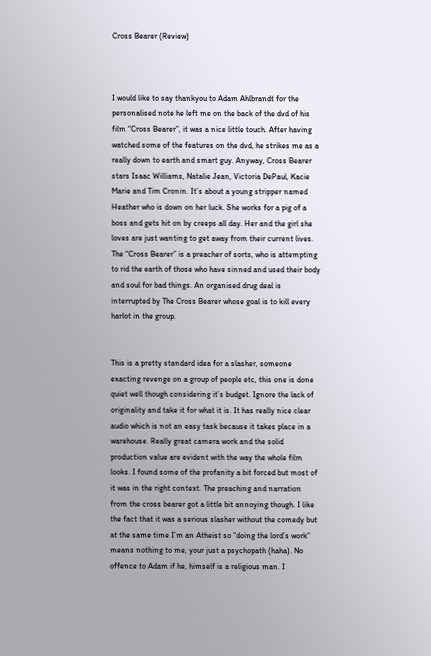Cross Bearer (Review)



I would like to say thankyou to Adam Ahlbrandt for the personalised note he left me on the back of the dvd of his film “Cross Bearer”, it was a nice little touch. After having watched some of the features on the dvd, he strikes me as a really down to earth and smart guy. Anyway, Cross Bearer stars Isaac Williams, Natalie Jean, Victoria DePaul, Kacie Marie and Tim Cronin. It’s about a young stripper named Heather who is down on her luck. She works for a pig of a boss and gets hit on by creeps all day. Her and the girl she loves are just wanting to get away from their current lives. The “Cross Bearer” is a preacher of sorts, who is attempting to rid the earth of those who have sinned and used their body and soul for bad things. An organised drug deal is interrupted by The Cross Bearer whose goal is to kill every harlot in the group.


This is a pretty standard idea for a slasher, someone exacting revenge on a group of people etc, this one is done quiet well though considering it’s budget. Ignore the lack of originality and take it for what it is. It has really nice clear audio which is not an easy task because it takes place in a warehouse. Really great camera work and the solid production value are evident with the way the whole film looks. I found some of the profanity a bit forced but most of it was in the right context. The preaching and narration from the cross bearer got a little bit annoying though. I like the fact that it was a serious slasher without the comedy but at the same time I’m an Atheist so “doing the lord’s work” means nothing to me, your just a psychopath (haha). No offence to Adam if he, himself is a religious man. I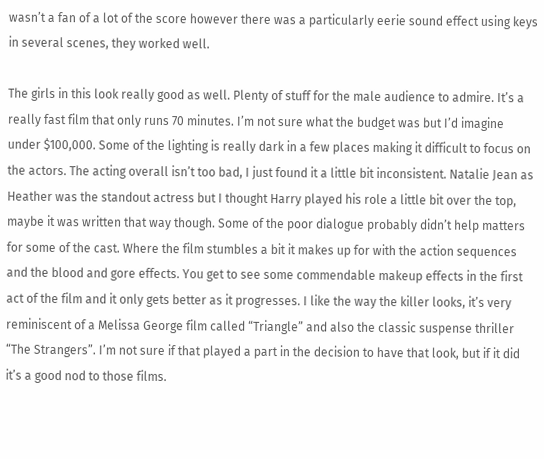wasn’t a fan of a lot of the score however there was a particularly eerie sound effect using keys in several scenes, they worked well.

The girls in this look really good as well. Plenty of stuff for the male audience to admire. It’s a really fast film that only runs 70 minutes. I’m not sure what the budget was but I’d imagine under $100,000. Some of the lighting is really dark in a few places making it difficult to focus on the actors. The acting overall isn’t too bad, I just found it a little bit inconsistent. Natalie Jean as Heather was the standout actress but I thought Harry played his role a little bit over the top, maybe it was written that way though. Some of the poor dialogue probably didn’t help matters for some of the cast. Where the film stumbles a bit it makes up for with the action sequences and the blood and gore effects. You get to see some commendable makeup effects in the first act of the film and it only gets better as it progresses. I like the way the killer looks, it’s very reminiscent of a Melissa George film called “Triangle” and also the classic suspense thriller “The Strangers”. I’m not sure if that played a part in the decision to have that look, but if it did it’s a good nod to those films.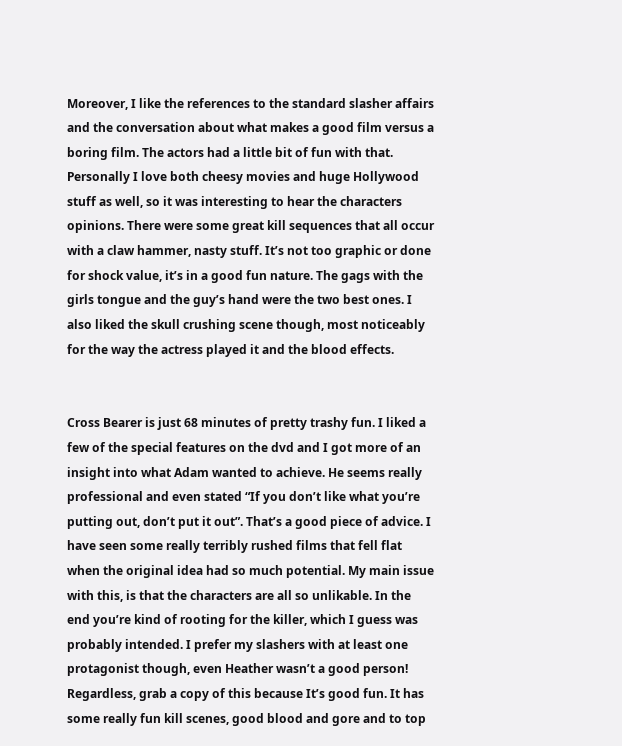Moreover, I like the references to the standard slasher affairs and the conversation about what makes a good film versus a boring film. The actors had a little bit of fun with that. Personally I love both cheesy movies and huge Hollywood stuff as well, so it was interesting to hear the characters opinions. There were some great kill sequences that all occur with a claw hammer, nasty stuff. It’s not too graphic or done for shock value, it’s in a good fun nature. The gags with the girls tongue and the guy’s hand were the two best ones. I also liked the skull crushing scene though, most noticeably for the way the actress played it and the blood effects.


Cross Bearer is just 68 minutes of pretty trashy fun. I liked a few of the special features on the dvd and I got more of an insight into what Adam wanted to achieve. He seems really professional and even stated “If you don’t like what you’re putting out, don’t put it out”. That’s a good piece of advice. I have seen some really terribly rushed films that fell flat when the original idea had so much potential. My main issue with this, is that the characters are all so unlikable. In the end you’re kind of rooting for the killer, which I guess was probably intended. I prefer my slashers with at least one protagonist though, even Heather wasn’t a good person! Regardless, grab a copy of this because It’s good fun. It has some really fun kill scenes, good blood and gore and to top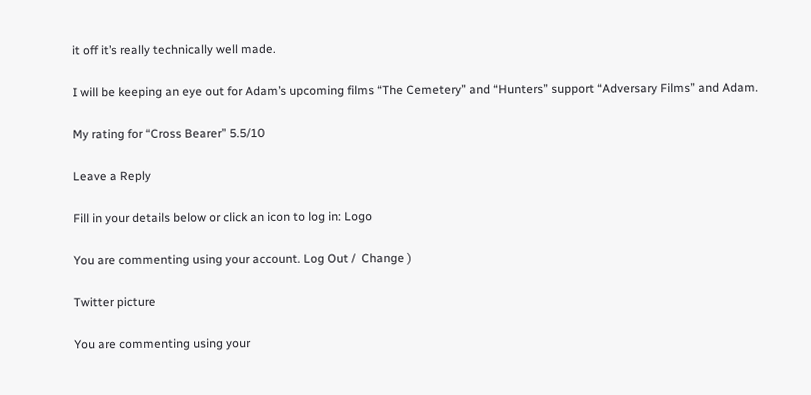it off it’s really technically well made.

I will be keeping an eye out for Adam’s upcoming films “The Cemetery” and “Hunters” support “Adversary Films” and Adam.

My rating for “Cross Bearer” 5.5/10

Leave a Reply

Fill in your details below or click an icon to log in: Logo

You are commenting using your account. Log Out /  Change )

Twitter picture

You are commenting using your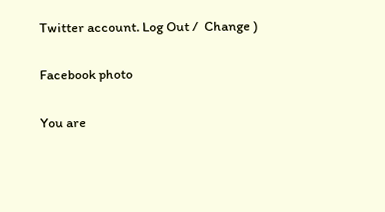Twitter account. Log Out /  Change )

Facebook photo

You are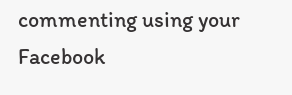commenting using your Facebook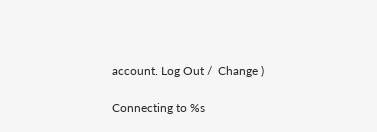account. Log Out /  Change )

Connecting to %s